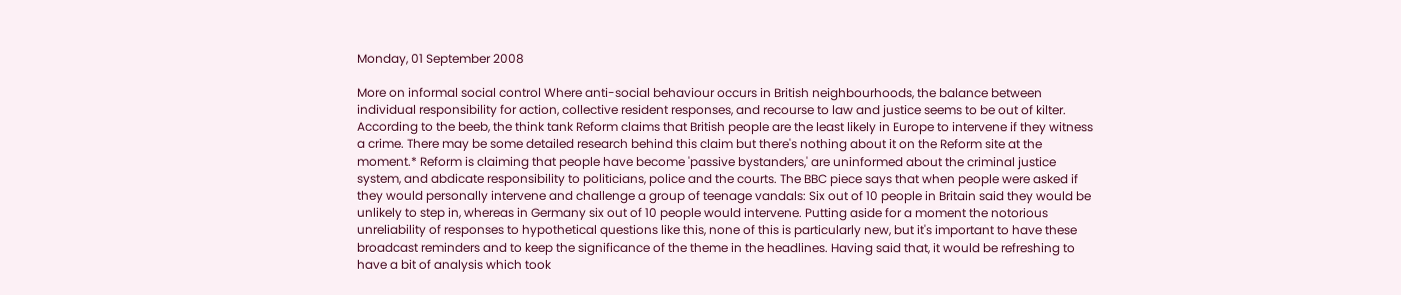Monday, 01 September 2008

More on informal social control Where anti-social behaviour occurs in British neighbourhoods, the balance between individual responsibility for action, collective resident responses, and recourse to law and justice seems to be out of kilter. According to the beeb, the think tank Reform claims that British people are the least likely in Europe to intervene if they witness a crime. There may be some detailed research behind this claim but there's nothing about it on the Reform site at the moment.* Reform is claiming that people have become 'passive bystanders,' are uninformed about the criminal justice system, and abdicate responsibility to politicians, police and the courts. The BBC piece says that when people were asked if they would personally intervene and challenge a group of teenage vandals: Six out of 10 people in Britain said they would be unlikely to step in, whereas in Germany six out of 10 people would intervene. Putting aside for a moment the notorious unreliability of responses to hypothetical questions like this, none of this is particularly new, but it's important to have these broadcast reminders and to keep the significance of the theme in the headlines. Having said that, it would be refreshing to have a bit of analysis which took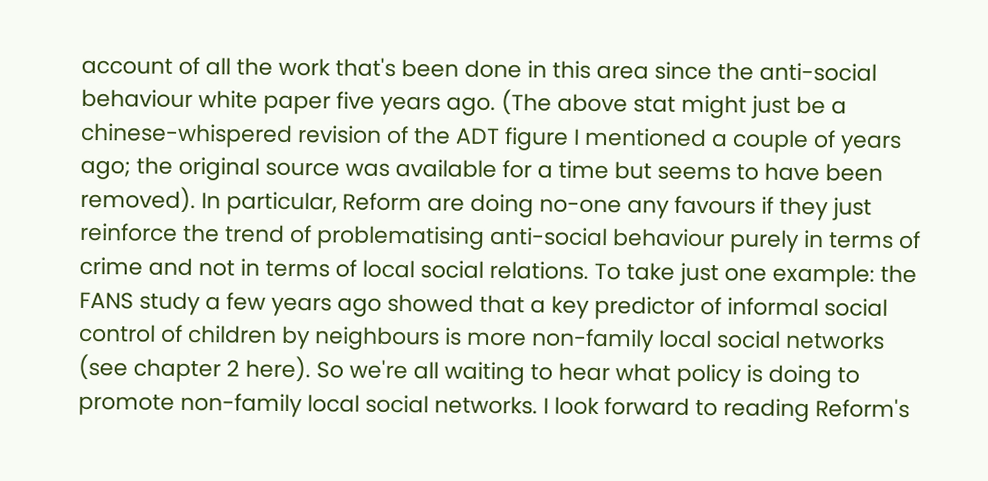account of all the work that's been done in this area since the anti-social behaviour white paper five years ago. (The above stat might just be a chinese-whispered revision of the ADT figure I mentioned a couple of years ago; the original source was available for a time but seems to have been removed). In particular, Reform are doing no-one any favours if they just reinforce the trend of problematising anti-social behaviour purely in terms of crime and not in terms of local social relations. To take just one example: the FANS study a few years ago showed that a key predictor of informal social control of children by neighbours is more non-family local social networks (see chapter 2 here). So we're all waiting to hear what policy is doing to promote non-family local social networks. I look forward to reading Reform's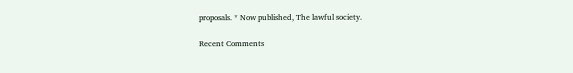proposals. * Now published, The lawful society.

Recent Comments